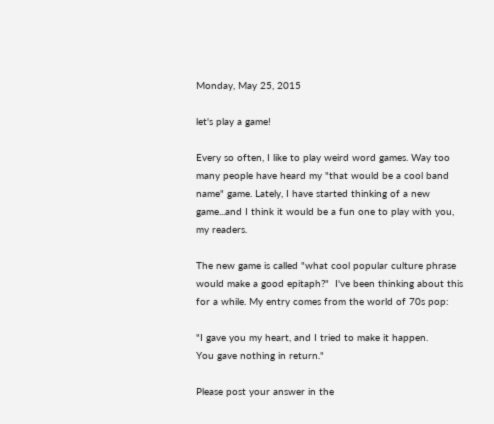Monday, May 25, 2015

let's play a game!

Every so often, I like to play weird word games. Way too many people have heard my "that would be a cool band name" game. Lately, I have started thinking of a new game...and I think it would be a fun one to play with you, my readers.

The new game is called "what cool popular culture phrase would make a good epitaph?"  I've been thinking about this for a while. My entry comes from the world of 70s pop:

"I gave you my heart, and I tried to make it happen.
You gave nothing in return."

Please post your answer in the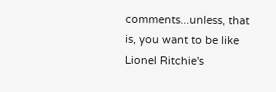comments...unless, that is, you want to be like Lionel Ritchie's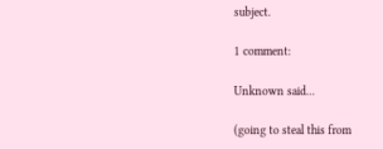subject.

1 comment:

Unknown said...

(going to steal this from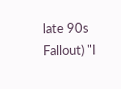late 90s Fallout) "I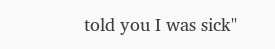told you I was sick"